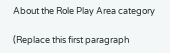About the Role Play Area category

(Replace this first paragraph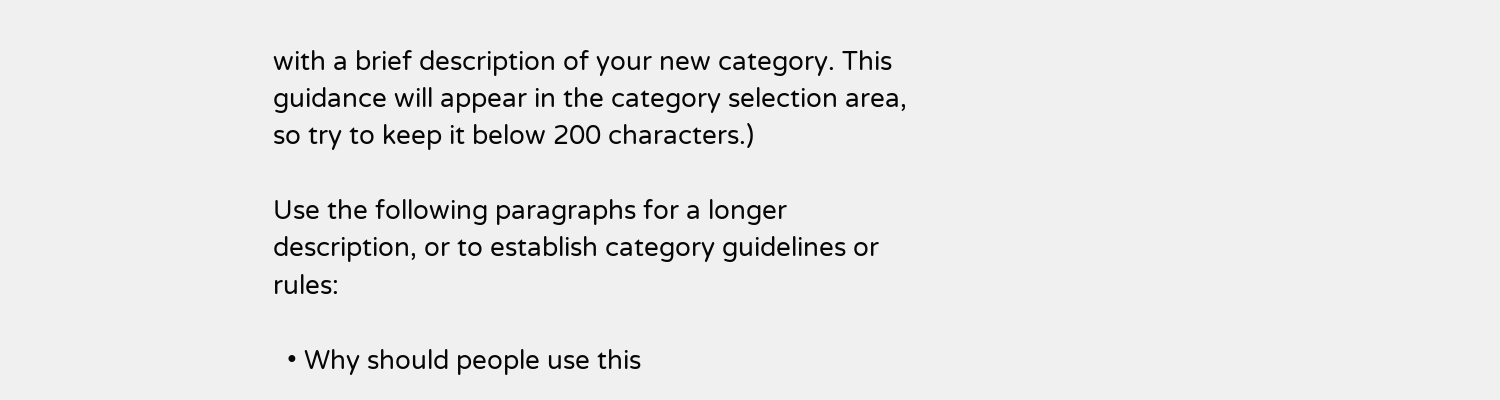with a brief description of your new category. This guidance will appear in the category selection area, so try to keep it below 200 characters.)

Use the following paragraphs for a longer description, or to establish category guidelines or rules:

  • Why should people use this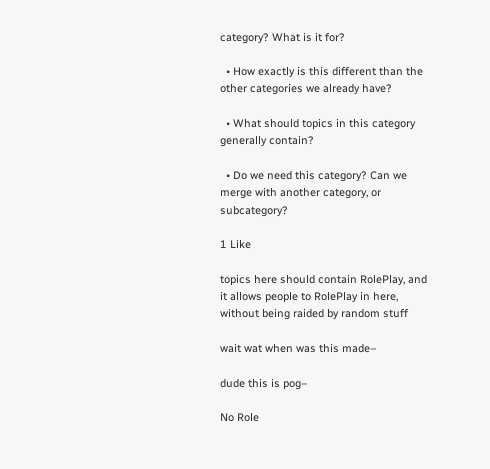category? What is it for?

  • How exactly is this different than the other categories we already have?

  • What should topics in this category generally contain?

  • Do we need this category? Can we merge with another category, or subcategory?

1 Like

topics here should contain RolePlay, and it allows people to RolePlay in here, without being raided by random stuff

wait wat when was this made–

dude this is pog–

No Role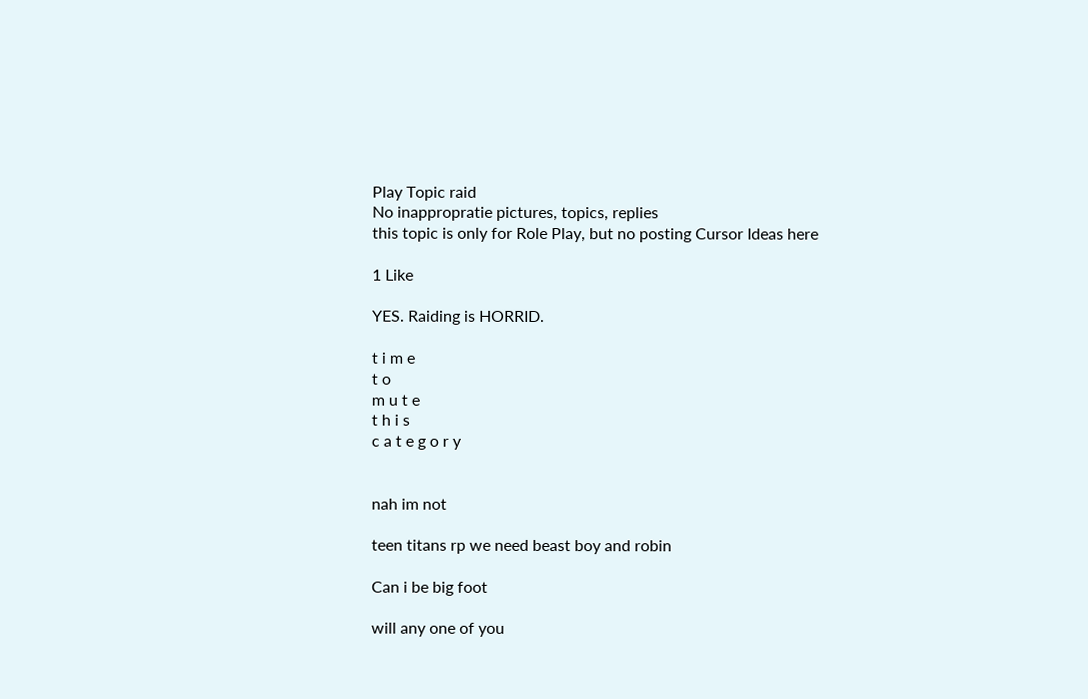Play Topic raid
No inappropratie pictures, topics, replies
this topic is only for Role Play, but no posting Cursor Ideas here

1 Like

YES. Raiding is HORRID.

t i m e
t o
m u t e
t h i s
c a t e g o r y


nah im not

teen titans rp we need beast boy and robin

Can i be big foot

will any one of you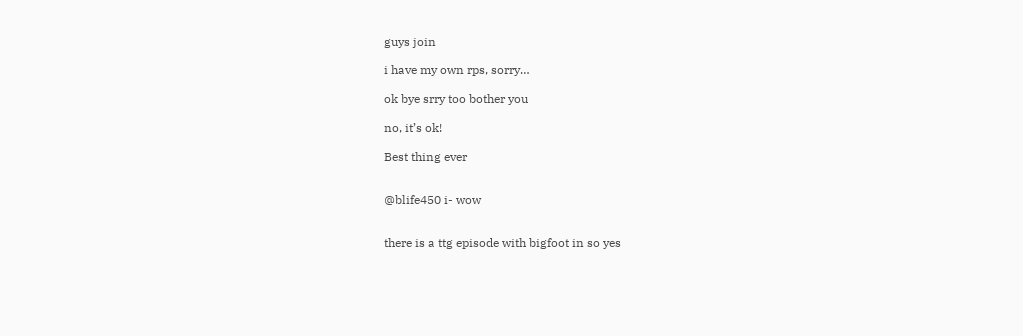guys join

i have my own rps, sorry…

ok bye srry too bother you

no, it’s ok!

Best thing ever


@blife450 i- wow


there is a ttg episode with bigfoot in so yes